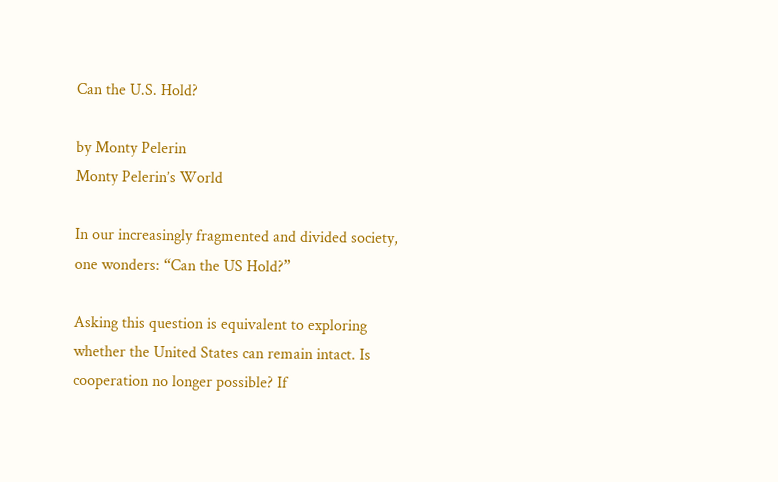Can the U.S. Hold?

by Monty Pelerin
Monty Pelerin’s World

In our increasingly fragmented and divided society, one wonders: “Can the US Hold?”

Asking this question is equivalent to exploring whether the United States can remain intact. Is cooperation no longer possible? If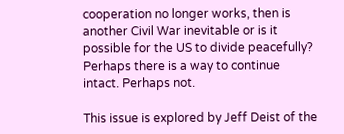cooperation no longer works, then is another Civil War inevitable or is it possible for the US to divide peacefully? Perhaps there is a way to continue intact. Perhaps not.

This issue is explored by Jeff Deist of the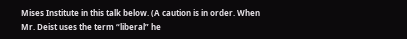Mises Institute in this talk below. (A caution is in order. When Mr. Deist uses the term “liberal” he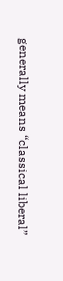generally means “classical liberal”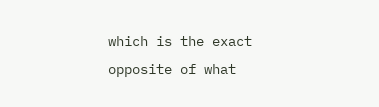which is the exact opposite of what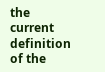the current definition of the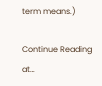term means.)

Continue Reading at…